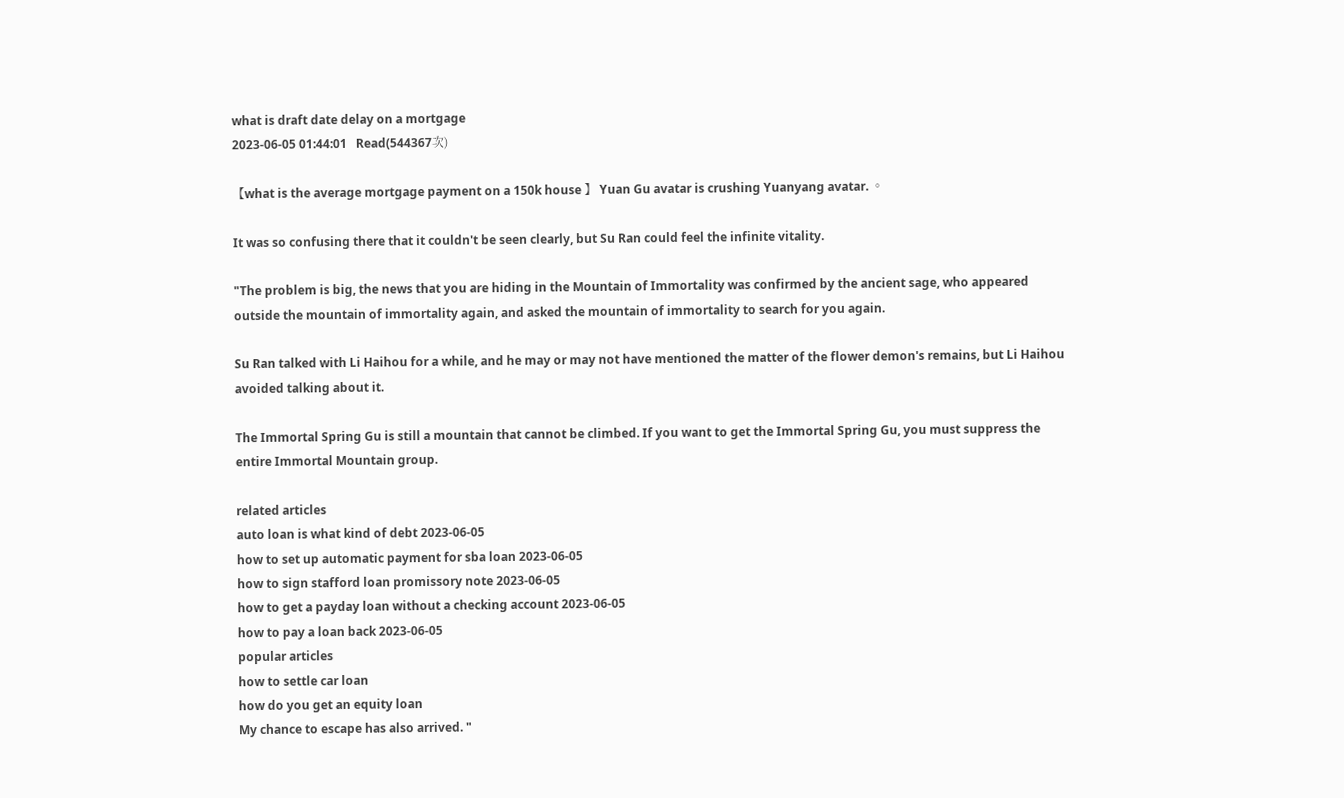what is draft date delay on a mortgage
2023-06-05 01:44:01   Read(544367次)

【what is the average mortgage payment on a 150k house 】 Yuan Gu avatar is crushing Yuanyang avatar. 。

It was so confusing there that it couldn't be seen clearly, but Su Ran could feel the infinite vitality.

"The problem is big, the news that you are hiding in the Mountain of Immortality was confirmed by the ancient sage, who appeared outside the mountain of immortality again, and asked the mountain of immortality to search for you again.

Su Ran talked with Li Haihou for a while, and he may or may not have mentioned the matter of the flower demon's remains, but Li Haihou avoided talking about it.

The Immortal Spring Gu is still a mountain that cannot be climbed. If you want to get the Immortal Spring Gu, you must suppress the entire Immortal Mountain group.

related articles
auto loan is what kind of debt 2023-06-05
how to set up automatic payment for sba loan 2023-06-05
how to sign stafford loan promissory note 2023-06-05
how to get a payday loan without a checking account 2023-06-05
how to pay a loan back 2023-06-05
popular articles
how to settle car loan
how do you get an equity loan
My chance to escape has also arrived. "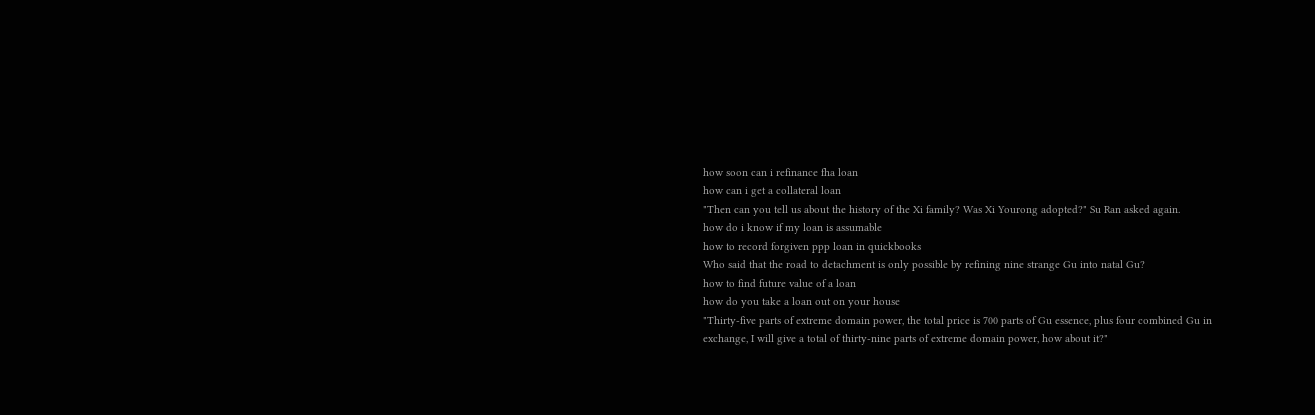how soon can i refinance fha loan
how can i get a collateral loan
"Then can you tell us about the history of the Xi family? Was Xi Yourong adopted?" Su Ran asked again.
how do i know if my loan is assumable
how to record forgiven ppp loan in quickbooks
Who said that the road to detachment is only possible by refining nine strange Gu into natal Gu?
how to find future value of a loan
how do you take a loan out on your house
"Thirty-five parts of extreme domain power, the total price is 700 parts of Gu essence, plus four combined Gu in exchange, I will give a total of thirty-nine parts of extreme domain power, how about it?"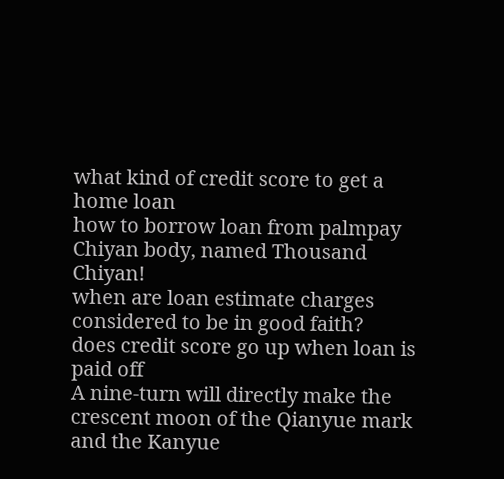what kind of credit score to get a home loan
how to borrow loan from palmpay
Chiyan body, named Thousand Chiyan!
when are loan estimate charges considered to be in good faith?
does credit score go up when loan is paid off
A nine-turn will directly make the crescent moon of the Qianyue mark and the Kanyue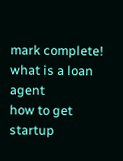mark complete!
what is a loan agent
how to get startup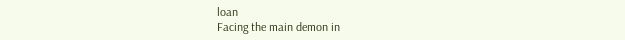loan
Facing the main demon in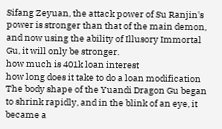Sifang Zeyuan, the attack power of Su Ranjin's power is stronger than that of the main demon, and now using the ability of Illusory Immortal Gu, it will only be stronger.
how much is 401k loan interest
how long does it take to do a loan modification
The body shape of the Yuandi Dragon Gu began to shrink rapidly, and in the blink of an eye, it became a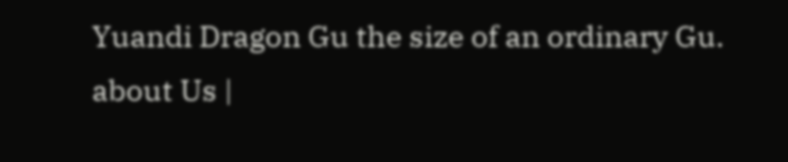Yuandi Dragon Gu the size of an ordinary Gu.
about Us |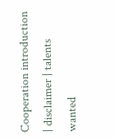Cooperation introduction | disclaimer | talents wanted